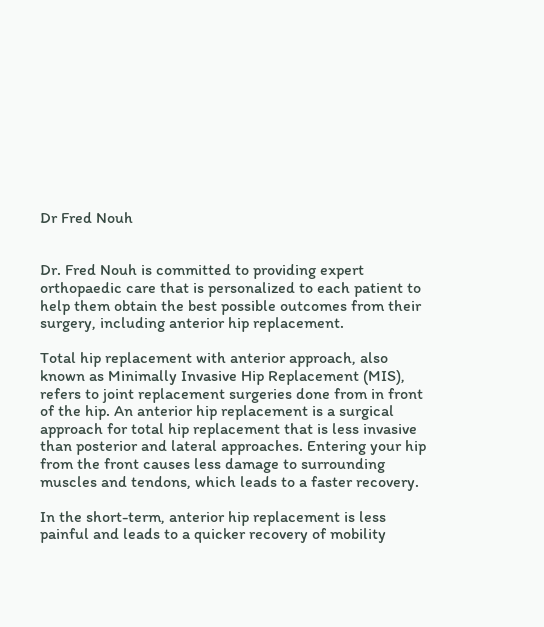Dr Fred Nouh


Dr. Fred Nouh is committed to providing expert orthopaedic care that is personalized to each patient to help them obtain the best possible outcomes from their surgery, including anterior hip replacement.

Total hip replacement with anterior approach, also known as Minimally Invasive Hip Replacement (MIS), refers to joint replacement surgeries done from in front of the hip. An anterior hip replacement is a surgical approach for total hip replacement that is less invasive than posterior and lateral approaches. Entering your hip from the front causes less damage to surrounding muscles and tendons, which leads to a faster recovery.

In the short-term, anterior hip replacement is less painful and leads to a quicker recovery of mobility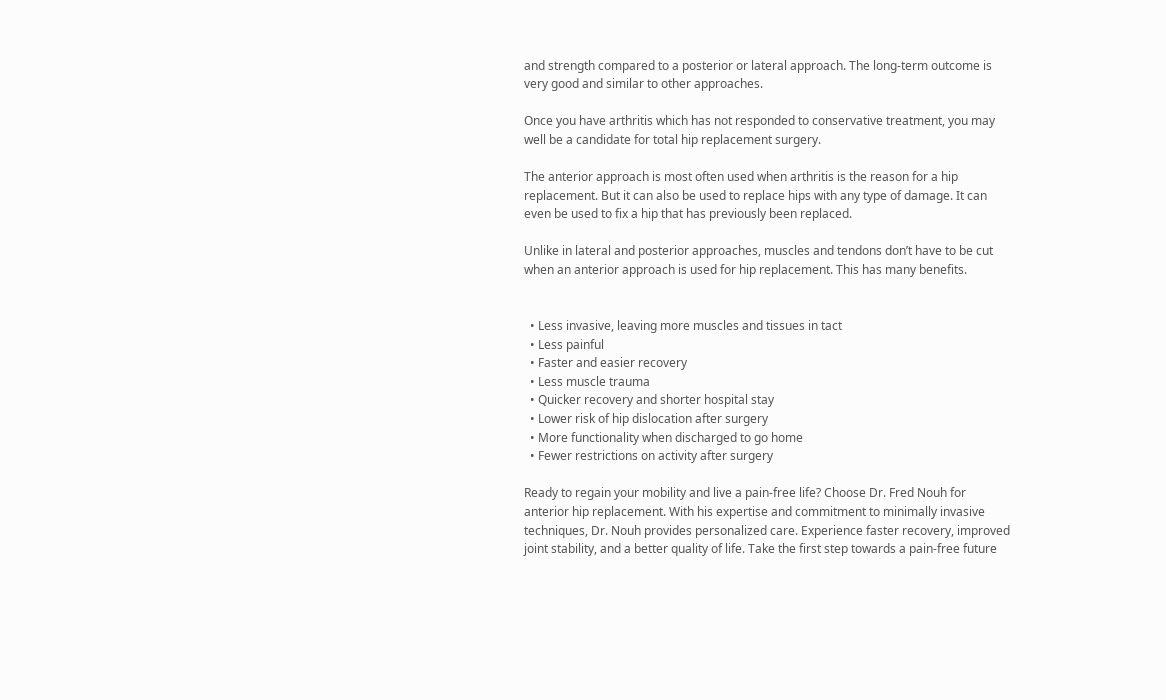and strength compared to a posterior or lateral approach. The long-term outcome is very good and similar to other approaches.

Once you have arthritis which has not responded to conservative treatment, you may well be a candidate for total hip replacement surgery.

The anterior approach is most often used when arthritis is the reason for a hip replacement. But it can also be used to replace hips with any type of damage. It can even be used to fix a hip that has previously been replaced.

Unlike in lateral and posterior approaches, muscles and tendons don’t have to be cut when an anterior approach is used for hip replacement. This has many benefits.


  • Less invasive, leaving more muscles and tissues in tact
  • Less painful
  • Faster and easier recovery
  • Less muscle trauma
  • Quicker recovery and shorter hospital stay
  • Lower risk of hip dislocation after surgery
  • More functionality when discharged to go home
  • Fewer restrictions on activity after surgery

Ready to regain your mobility and live a pain-free life? Choose Dr. Fred Nouh for anterior hip replacement. With his expertise and commitment to minimally invasive techniques, Dr. Nouh provides personalized care. Experience faster recovery, improved joint stability, and a better quality of life. Take the first step towards a pain-free future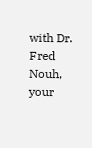with Dr. Fred Nouh, your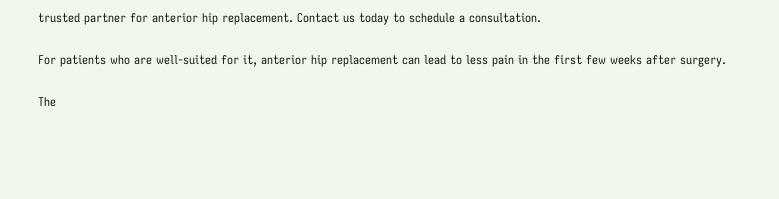trusted partner for anterior hip replacement. Contact us today to schedule a consultation.

For patients who are well-suited for it, anterior hip replacement can lead to less pain in the first few weeks after surgery.

The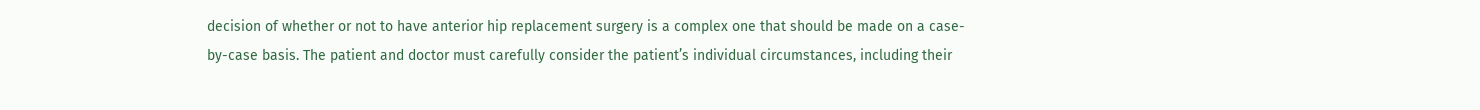decision of whether or not to have anterior hip replacement surgery is a complex one that should be made on a case-by-case basis. The patient and doctor must carefully consider the patient’s individual circumstances, including their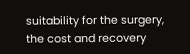suitability for the surgery, the cost and recovery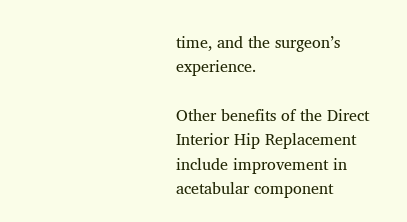time, and the surgeon’s experience.

Other benefits of the Direct Interior Hip Replacement include improvement in acetabular component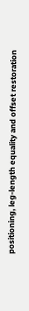positioning, leg-length equality and offset restoration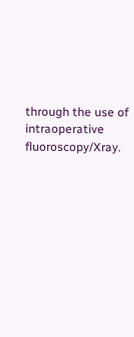through the use of intraoperative fluoroscopy/Xray.